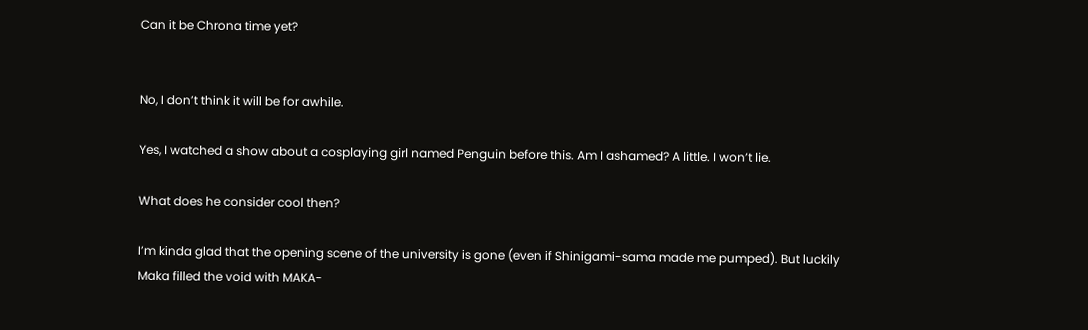Can it be Chrona time yet?


No, I don’t think it will be for awhile.

Yes, I watched a show about a cosplaying girl named Penguin before this. Am I ashamed? A little. I won’t lie.

What does he consider cool then?

I’m kinda glad that the opening scene of the university is gone (even if Shinigami-sama made me pumped). But luckily Maka filled the void with MAKA-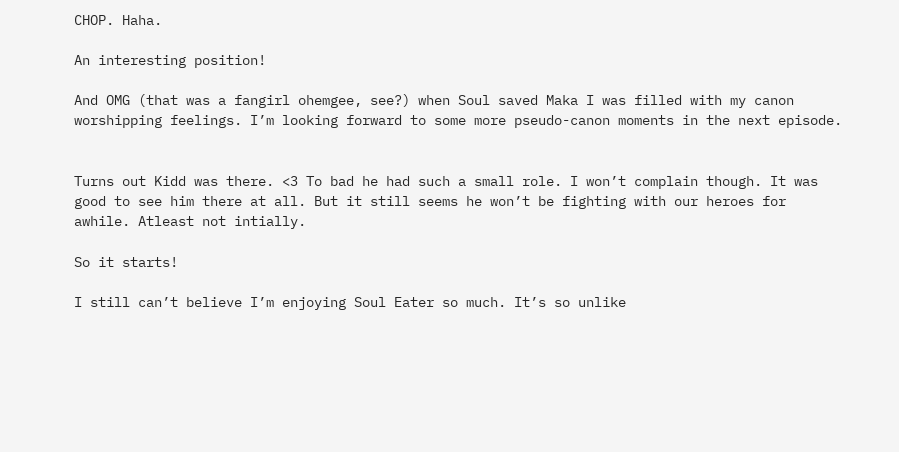CHOP. Haha.

An interesting position!

And OMG (that was a fangirl ohemgee, see?) when Soul saved Maka I was filled with my canon worshipping feelings. I’m looking forward to some more pseudo-canon moments in the next episode.


Turns out Kidd was there. <3 To bad he had such a small role. I won’t complain though. It was good to see him there at all. But it still seems he won’t be fighting with our heroes for awhile. Atleast not intially.

So it starts!

I still can’t believe I’m enjoying Soul Eater so much. It’s so unlike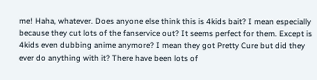me! Haha, whatever. Does anyone else think this is 4kids bait? I mean especially because they cut lots of the fanservice out? It seems perfect for them. Except is 4kids even dubbing anime anymore? I mean they got Pretty Cure but did they ever do anything with it? There have been lots of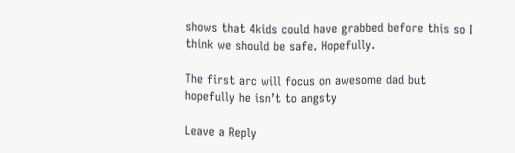shows that 4kids could have grabbed before this so I think we should be safe. Hopefully.

The first arc will focus on awesome dad but hopefully he isn’t to angsty

Leave a Reply